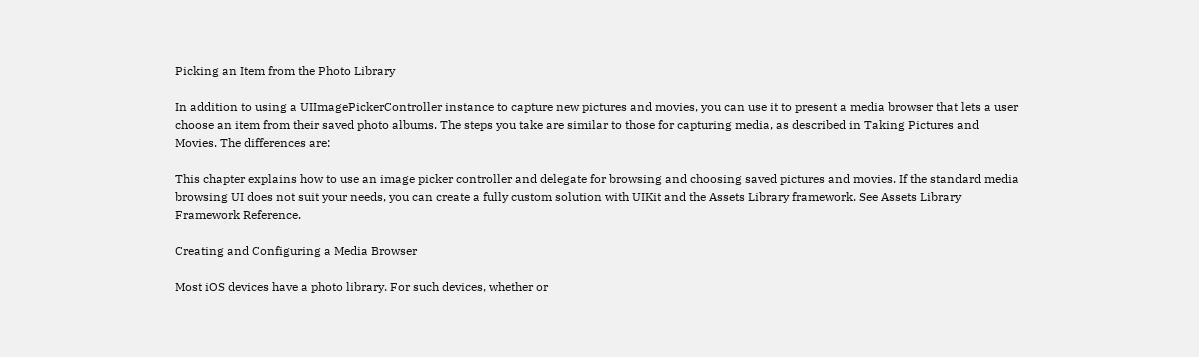Picking an Item from the Photo Library

In addition to using a UIImagePickerController instance to capture new pictures and movies, you can use it to present a media browser that lets a user choose an item from their saved photo albums. The steps you take are similar to those for capturing media, as described in Taking Pictures and Movies. The differences are:

This chapter explains how to use an image picker controller and delegate for browsing and choosing saved pictures and movies. If the standard media browsing UI does not suit your needs, you can create a fully custom solution with UIKit and the Assets Library framework. See Assets Library Framework Reference.

Creating and Configuring a Media Browser

Most iOS devices have a photo library. For such devices, whether or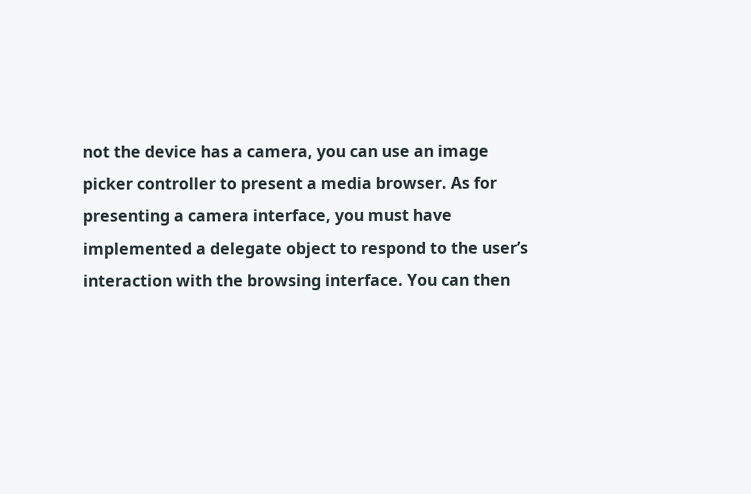not the device has a camera, you can use an image picker controller to present a media browser. As for presenting a camera interface, you must have implemented a delegate object to respond to the user’s interaction with the browsing interface. You can then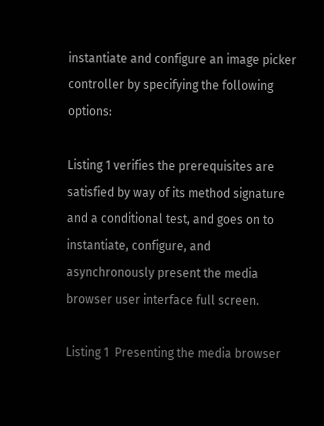instantiate and configure an image picker controller by specifying the following options:

Listing 1 verifies the prerequisites are satisfied by way of its method signature and a conditional test, and goes on to instantiate, configure, and asynchronously present the media browser user interface full screen.

Listing 1  Presenting the media browser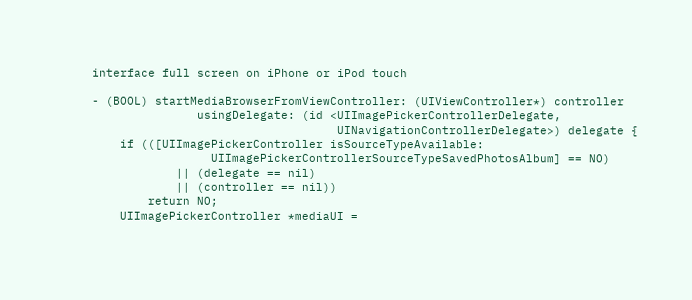interface full screen on iPhone or iPod touch

- (BOOL) startMediaBrowserFromViewController: (UIViewController*) controller
               usingDelegate: (id <UIImagePickerControllerDelegate,
                                   UINavigationControllerDelegate>) delegate {
    if (([UIImagePickerController isSourceTypeAvailable:
                 UIImagePickerControllerSourceTypeSavedPhotosAlbum] == NO)
            || (delegate == nil)
            || (controller == nil))
        return NO;
    UIImagePickerController *mediaUI =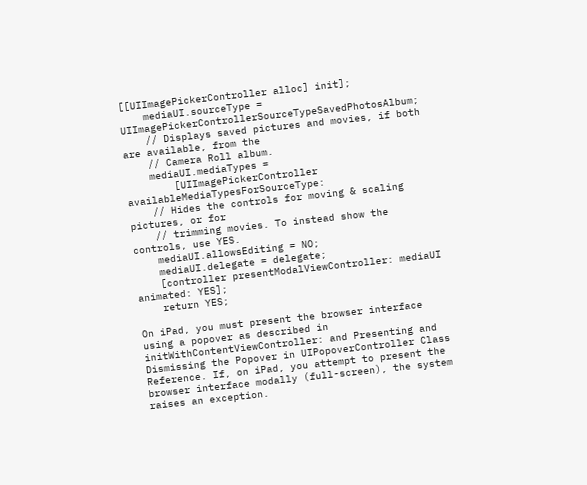[[UIImagePickerController alloc] init];
    mediaUI.sourceType = UIImagePickerControllerSourceTypeSavedPhotosAlbum;
    // Displays saved pictures and movies, if both are available, from the
    // Camera Roll album.
    mediaUI.mediaTypes =
        [UIImagePickerController availableMediaTypesForSourceType:
    // Hides the controls for moving & scaling pictures, or for
    // trimming movies. To instead show the controls, use YES.
    mediaUI.allowsEditing = NO;
    mediaUI.delegate = delegate;
    [controller presentModalViewController: mediaUI animated: YES];
    return YES;

On iPad, you must present the browser interface using a popover as described in initWithContentViewController: and Presenting and Dismissing the Popover in UIPopoverController Class Reference. If, on iPad, you attempt to present the browser interface modally (full-screen), the system raises an exception.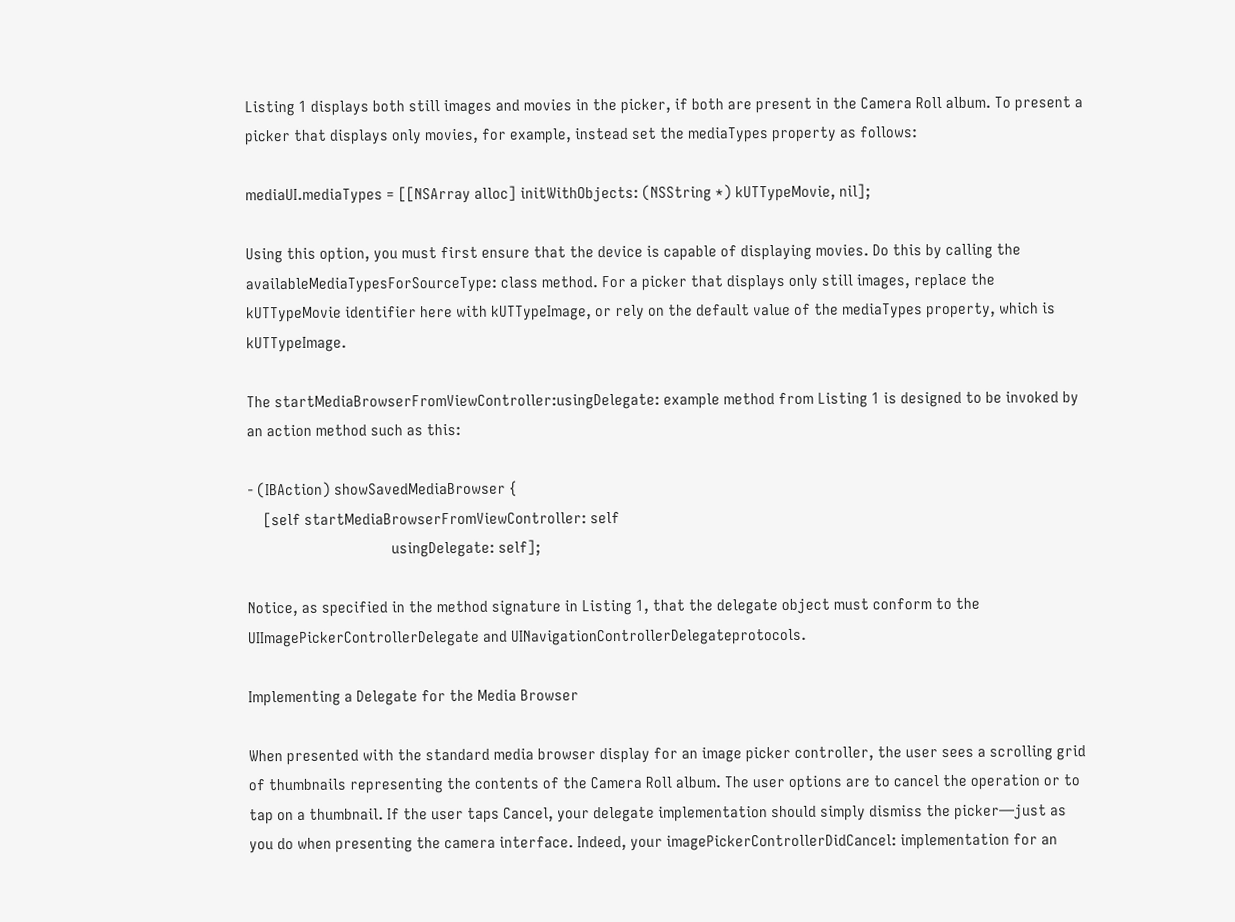Listing 1 displays both still images and movies in the picker, if both are present in the Camera Roll album. To present a picker that displays only movies, for example, instead set the mediaTypes property as follows:

mediaUI.mediaTypes = [[NSArray alloc] initWithObjects: (NSString *) kUTTypeMovie, nil];

Using this option, you must first ensure that the device is capable of displaying movies. Do this by calling the availableMediaTypesForSourceType: class method. For a picker that displays only still images, replace the kUTTypeMovie identifier here with kUTTypeImage, or rely on the default value of the mediaTypes property, which is kUTTypeImage.

The startMediaBrowserFromViewController:usingDelegate: example method from Listing 1 is designed to be invoked by an action method such as this:

- (IBAction) showSavedMediaBrowser {
    [self startMediaBrowserFromViewController: self
                                    usingDelegate: self];

Notice, as specified in the method signature in Listing 1, that the delegate object must conform to the UIImagePickerControllerDelegate and UINavigationControllerDelegateprotocols.

Implementing a Delegate for the Media Browser

When presented with the standard media browser display for an image picker controller, the user sees a scrolling grid of thumbnails representing the contents of the Camera Roll album. The user options are to cancel the operation or to tap on a thumbnail. If the user taps Cancel, your delegate implementation should simply dismiss the picker—just as you do when presenting the camera interface. Indeed, your imagePickerControllerDidCancel: implementation for an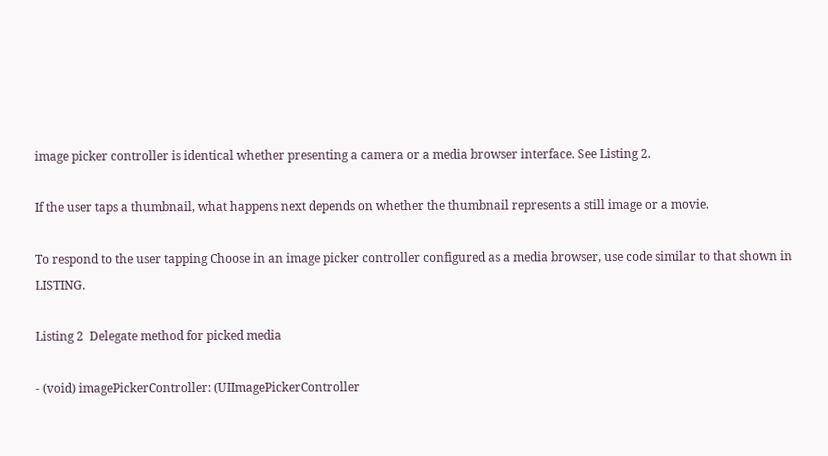image picker controller is identical whether presenting a camera or a media browser interface. See Listing 2.

If the user taps a thumbnail, what happens next depends on whether the thumbnail represents a still image or a movie.

To respond to the user tapping Choose in an image picker controller configured as a media browser, use code similar to that shown in LISTING.

Listing 2  Delegate method for picked media

- (void) imagePickerController: (UIImagePickerController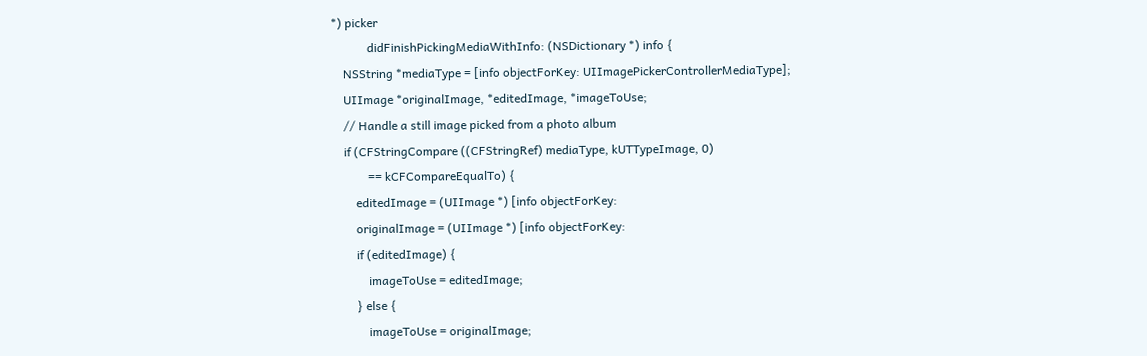*) picker
            didFinishPickingMediaWithInfo: (NSDictionary *) info {
    NSString *mediaType = [info objectForKey: UIImagePickerControllerMediaType];
    UIImage *originalImage, *editedImage, *imageToUse;
    // Handle a still image picked from a photo album
    if (CFStringCompare ((CFStringRef) mediaType, kUTTypeImage, 0)
            == kCFCompareEqualTo) {
        editedImage = (UIImage *) [info objectForKey:
        originalImage = (UIImage *) [info objectForKey:
        if (editedImage) {
            imageToUse = editedImage;
        } else {
            imageToUse = originalImage;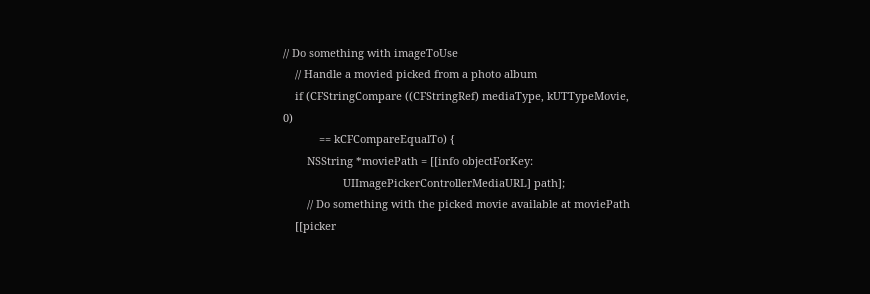// Do something with imageToUse
    // Handle a movied picked from a photo album
    if (CFStringCompare ((CFStringRef) mediaType, kUTTypeMovie, 0)
            == kCFCompareEqualTo) {
        NSString *moviePath = [[info objectForKey:
                    UIImagePickerControllerMediaURL] path];
        // Do something with the picked movie available at moviePath
    [[picker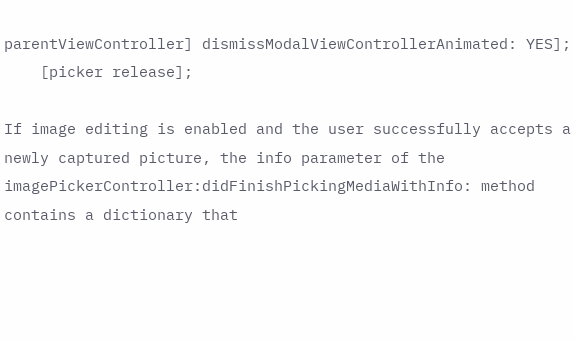parentViewController] dismissModalViewControllerAnimated: YES];
    [picker release];

If image editing is enabled and the user successfully accepts a newly captured picture, the info parameter of the imagePickerController:didFinishPickingMediaWithInfo: method contains a dictionary that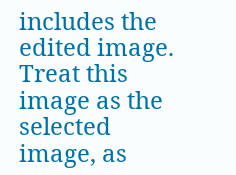includes the edited image. Treat this image as the selected image, as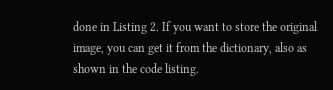done in Listing 2. If you want to store the original image, you can get it from the dictionary, also as shown in the code listing.